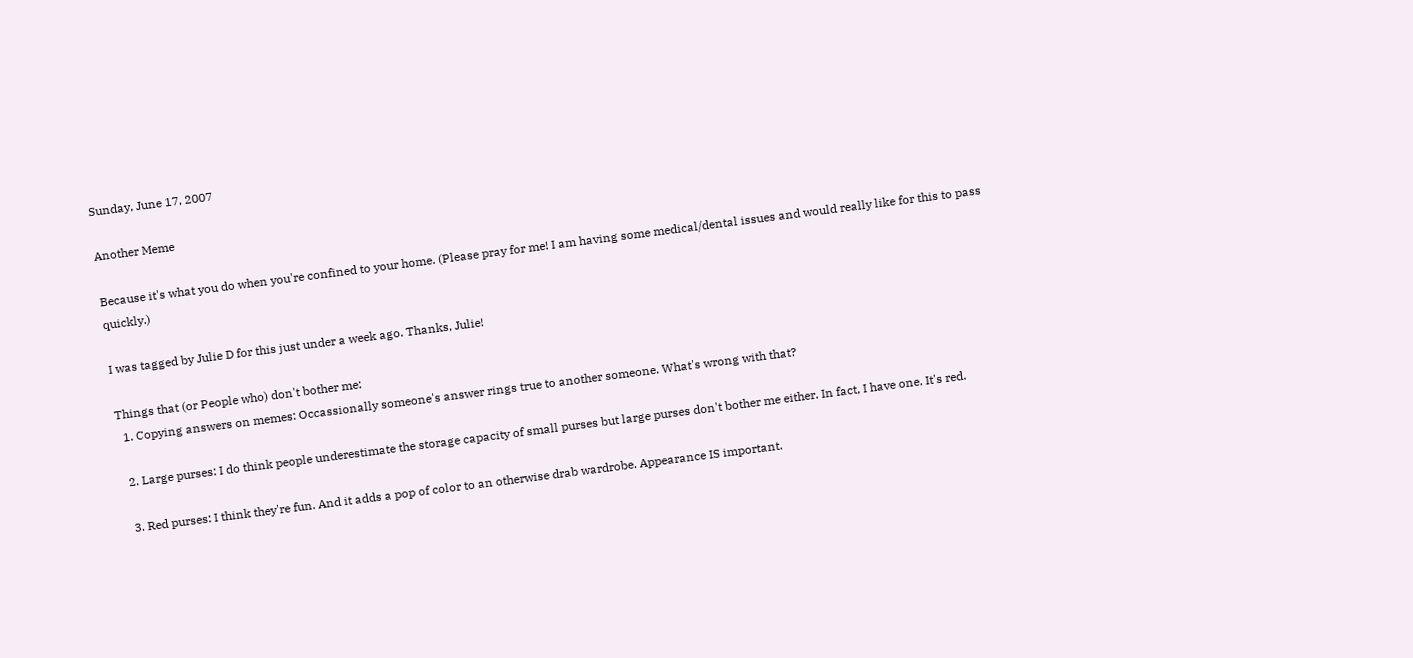Sunday, June 17, 2007

Another Meme

Because it's what you do when you're confined to your home. (Please pray for me! I am having some medical/dental issues and would really like for this to pass quickly.)

I was tagged by Julie D for this just under a week ago. Thanks, Julie!

Things that (or People who) don't bother me:
  1. Copying answers on memes: Occassionally someone's answer rings true to another someone. What's wrong with that?

  2. Large purses: I do think people underestimate the storage capacity of small purses but large purses don't bother me either. In fact, I have one. It's red.

  3. Red purses: I think they're fun. And it adds a pop of color to an otherwise drab wardrobe. Appearance IS important.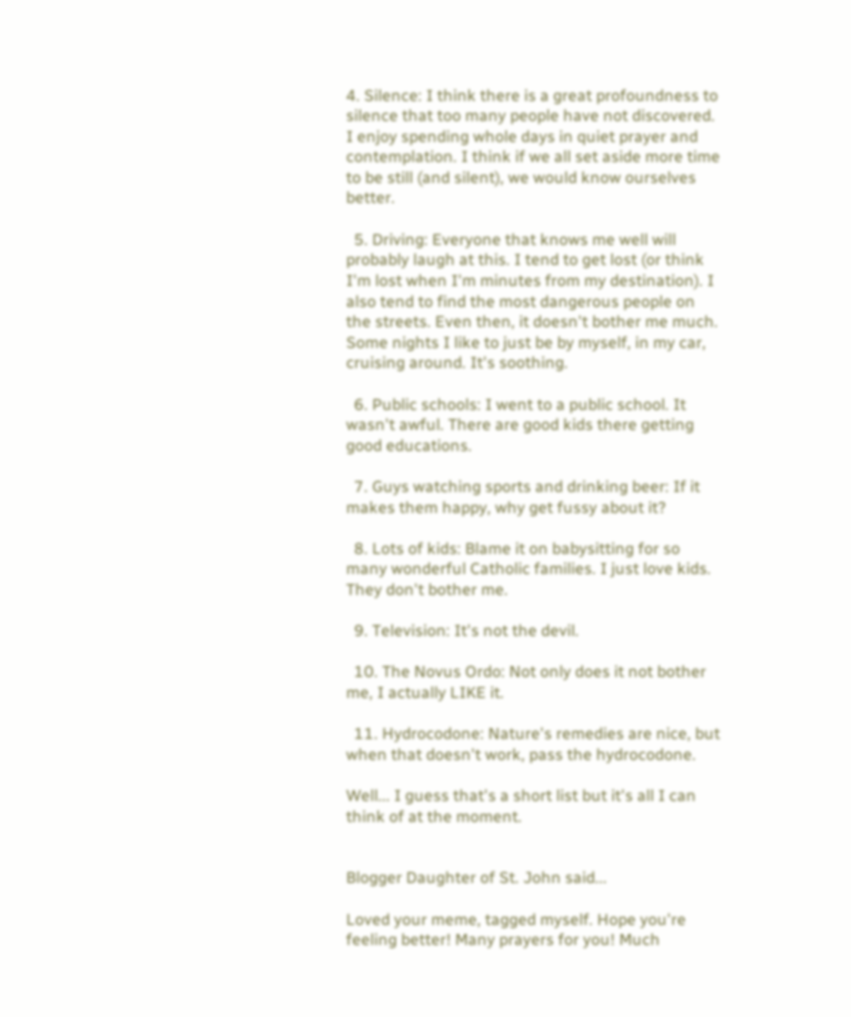4. Silence: I think there is a great profoundness to silence that too many people have not discovered. I enjoy spending whole days in quiet prayer and contemplation. I think if we all set aside more time to be still (and silent), we would know ourselves better.

  5. Driving: Everyone that knows me well will probably laugh at this. I tend to get lost (or think I'm lost when I'm minutes from my destination). I also tend to find the most dangerous people on the streets. Even then, it doesn't bother me much. Some nights I like to just be by myself, in my car, cruising around. It's soothing.

  6. Public schools: I went to a public school. It wasn't awful. There are good kids there getting good educations.

  7. Guys watching sports and drinking beer: If it makes them happy, why get fussy about it?

  8. Lots of kids: Blame it on babysitting for so many wonderful Catholic families. I just love kids. They don't bother me.

  9. Television: It's not the devil.

  10. The Novus Ordo: Not only does it not bother me, I actually LIKE it.

  11. Hydrocodone: Nature's remedies are nice, but when that doesn't work, pass the hydrocodone.

Well... I guess that's a short list but it's all I can think of at the moment.


Blogger Daughter of St. John said...

Loved your meme, tagged myself. Hope you're feeling better! Many prayers for you! Much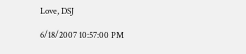Love, DSJ

6/18/2007 10:57:00 PM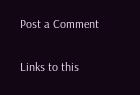Post a Comment

Links to this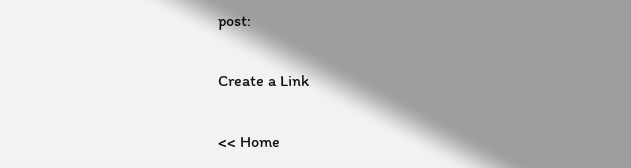post:

Create a Link

<< Home